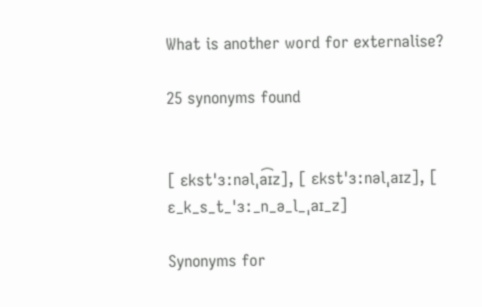What is another word for externalise?

25 synonyms found


[ ɛkstˈɜːnəlˌa͡ɪz], [ ɛkstˈɜːnəlˌaɪz], [ ɛ_k_s_t_ˈɜː_n_ə_l_ˌaɪ_z]

Synonyms for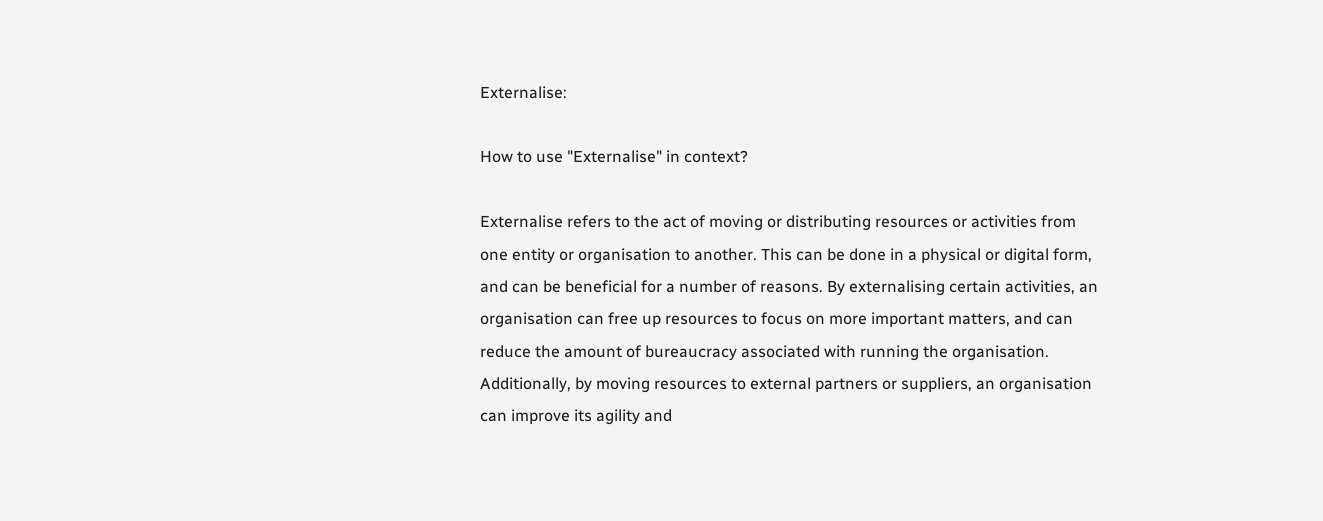Externalise:

How to use "Externalise" in context?

Externalise refers to the act of moving or distributing resources or activities from one entity or organisation to another. This can be done in a physical or digital form, and can be beneficial for a number of reasons. By externalising certain activities, an organisation can free up resources to focus on more important matters, and can reduce the amount of bureaucracy associated with running the organisation. Additionally, by moving resources to external partners or suppliers, an organisation can improve its agility and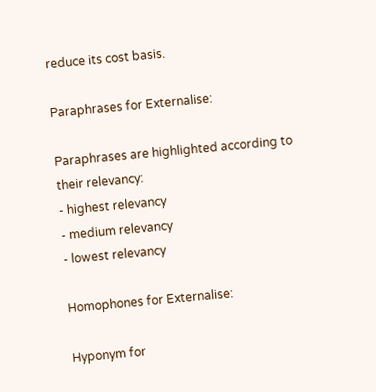reduce its cost basis.

Paraphrases for Externalise:

Paraphrases are highlighted according to their relevancy:
- highest relevancy
- medium relevancy
- lowest relevancy

Homophones for Externalise:

Hyponym for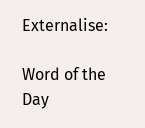Externalise:

Word of the Day